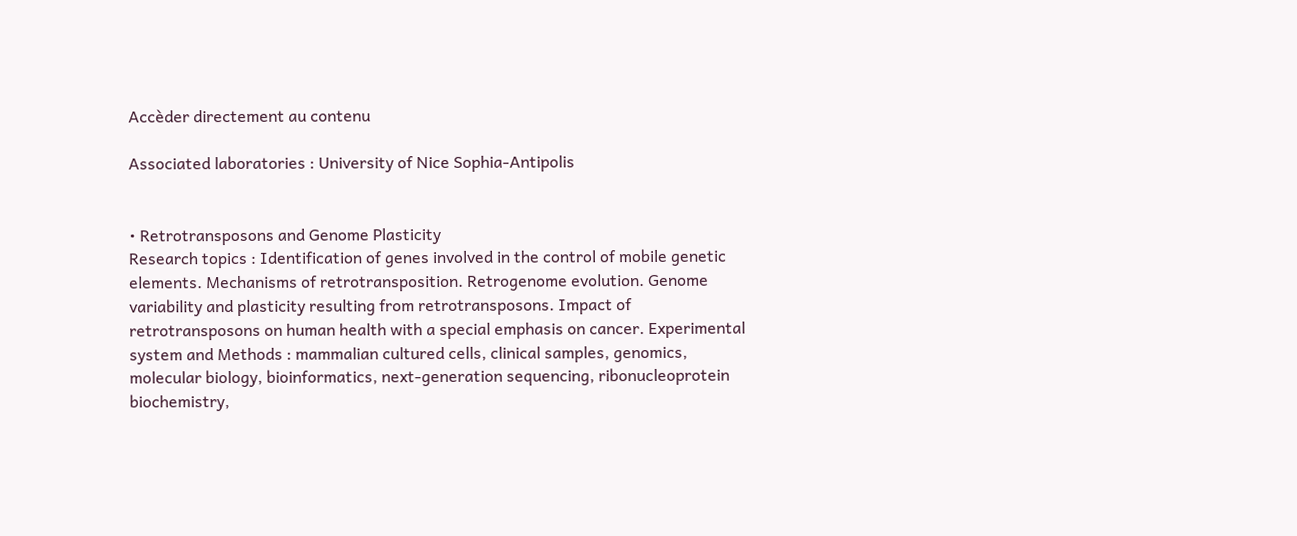Accèder directement au contenu

Associated laboratories : University of Nice Sophia-Antipolis


• Retrotransposons and Genome Plasticity
Research topics : Identification of genes involved in the control of mobile genetic elements. Mechanisms of retrotransposition. Retrogenome evolution. Genome variability and plasticity resulting from retrotransposons. Impact of retrotransposons on human health with a special emphasis on cancer. Experimental system and Methods : mammalian cultured cells, clinical samples, genomics, molecular biology, bioinformatics, next-generation sequencing, ribonucleoprotein biochemistry,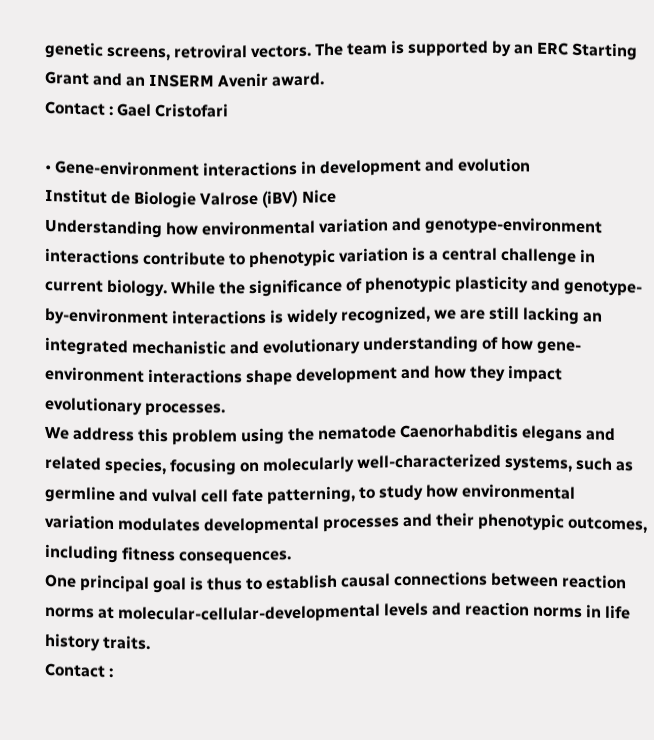genetic screens, retroviral vectors. The team is supported by an ERC Starting Grant and an INSERM Avenir award.
Contact : Gael Cristofari

• Gene-environment interactions in development and evolution
Institut de Biologie Valrose (iBV) Nice
Understanding how environmental variation and genotype-environment interactions contribute to phenotypic variation is a central challenge in current biology. While the significance of phenotypic plasticity and genotype-by-environment interactions is widely recognized, we are still lacking an integrated mechanistic and evolutionary understanding of how gene-environment interactions shape development and how they impact evolutionary processes.
We address this problem using the nematode Caenorhabditis elegans and related species, focusing on molecularly well-characterized systems, such as germline and vulval cell fate patterning, to study how environmental variation modulates developmental processes and their phenotypic outcomes, including fitness consequences.
One principal goal is thus to establish causal connections between reaction norms at molecular-cellular-developmental levels and reaction norms in life history traits.
Contact :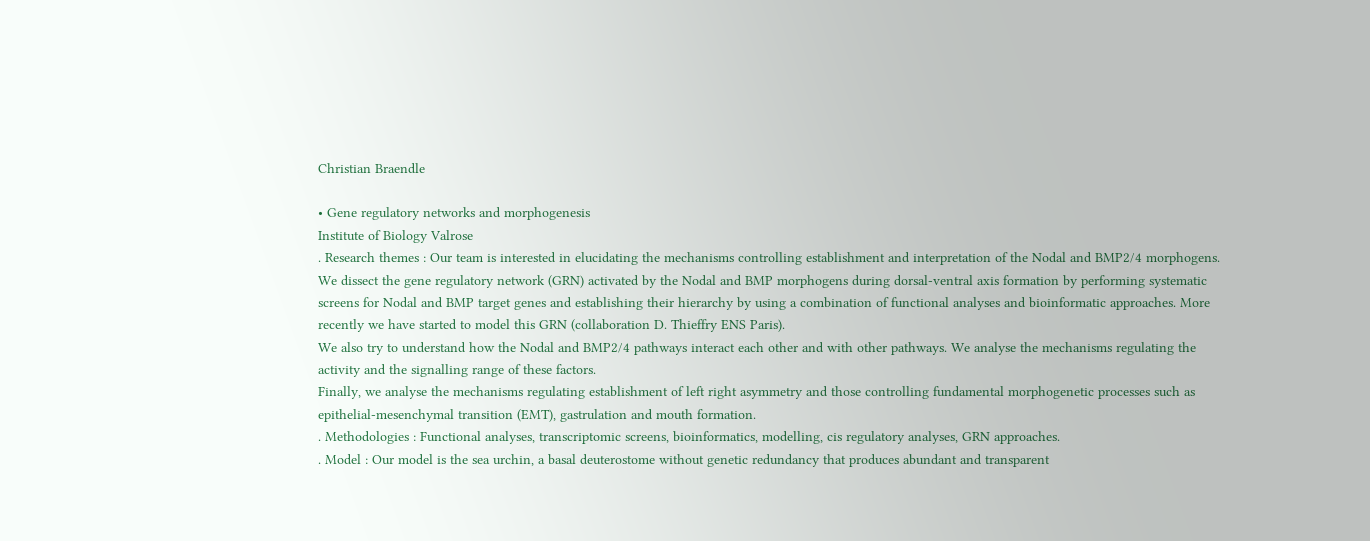Christian Braendle

• Gene regulatory networks and morphogenesis
Institute of Biology Valrose
. Research themes : Our team is interested in elucidating the mechanisms controlling establishment and interpretation of the Nodal and BMP2/4 morphogens. We dissect the gene regulatory network (GRN) activated by the Nodal and BMP morphogens during dorsal-ventral axis formation by performing systematic screens for Nodal and BMP target genes and establishing their hierarchy by using a combination of functional analyses and bioinformatic approaches. More recently we have started to model this GRN (collaboration D. Thieffry ENS Paris).
We also try to understand how the Nodal and BMP2/4 pathways interact each other and with other pathways. We analyse the mechanisms regulating the activity and the signalling range of these factors.
Finally, we analyse the mechanisms regulating establishment of left right asymmetry and those controlling fundamental morphogenetic processes such as epithelial-mesenchymal transition (EMT), gastrulation and mouth formation.
. Methodologies : Functional analyses, transcriptomic screens, bioinformatics, modelling, cis regulatory analyses, GRN approaches.
. Model : Our model is the sea urchin, a basal deuterostome without genetic redundancy that produces abundant and transparent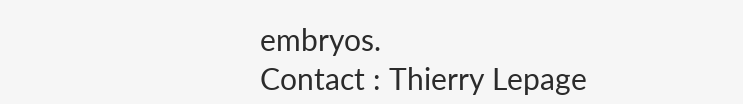embryos.
Contact : Thierry Lepage